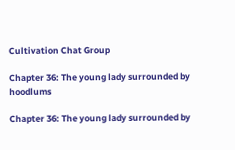Cultivation Chat Group

Chapter 36: The young lady surrounded by hoodlums

Chapter 36: The young lady surrounded by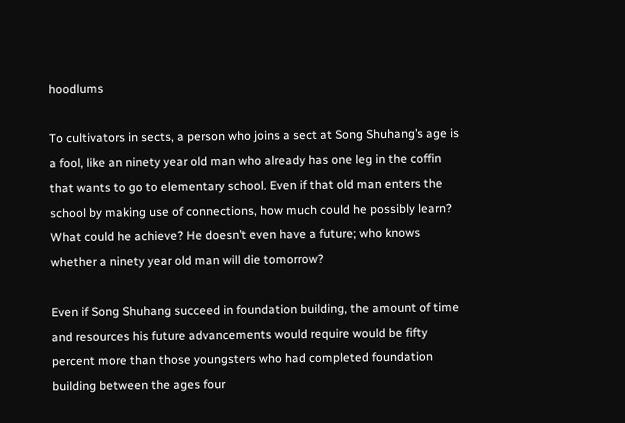hoodlums

To cultivators in sects, a person who joins a sect at Song Shuhang’s age is a fool, like an ninety year old man who already has one leg in the coffin that wants to go to elementary school. Even if that old man enters the school by making use of connections, how much could he possibly learn? What could he achieve? He doesn’t even have a future; who knows whether a ninety year old man will die tomorrow?

Even if Song Shuhang succeed in foundation building, the amount of time and resources his future advancements would require would be fifty percent more than those youngsters who had completed foundation building between the ages four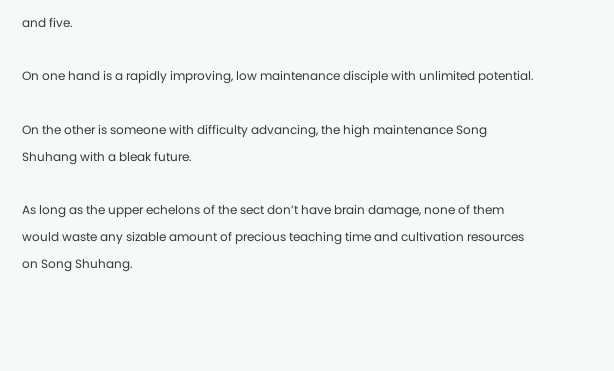and five.

On one hand is a rapidly improving, low maintenance disciple with unlimited potential.

On the other is someone with difficulty advancing, the high maintenance Song Shuhang with a bleak future.

As long as the upper echelons of the sect don’t have brain damage, none of them would waste any sizable amount of precious teaching time and cultivation resources on Song Shuhang.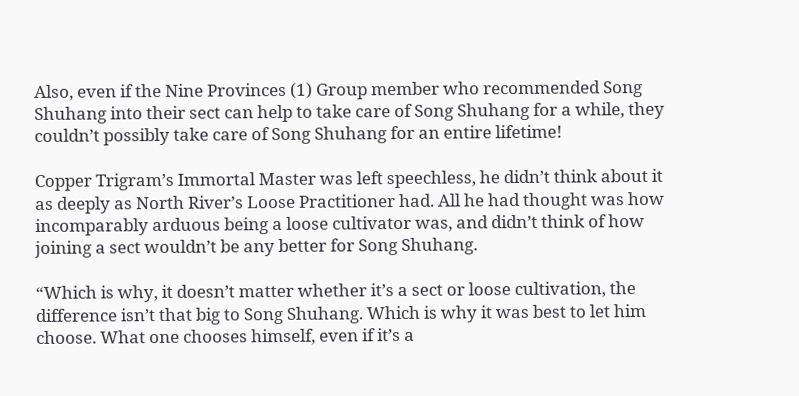Also, even if the Nine Provinces (1) Group member who recommended Song Shuhang into their sect can help to take care of Song Shuhang for a while, they couldn’t possibly take care of Song Shuhang for an entire lifetime!

Copper Trigram’s Immortal Master was left speechless, he didn’t think about it as deeply as North River’s Loose Practitioner had. All he had thought was how incomparably arduous being a loose cultivator was, and didn’t think of how joining a sect wouldn’t be any better for Song Shuhang.

“Which is why, it doesn’t matter whether it’s a sect or loose cultivation, the difference isn’t that big to Song Shuhang. Which is why it was best to let him choose. What one chooses himself, even if it’s a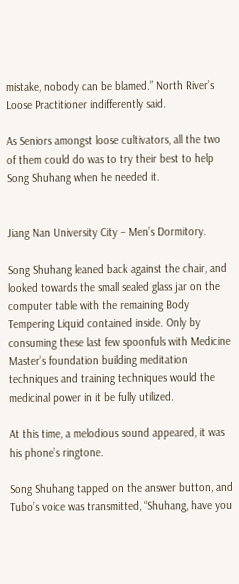mistake, nobody can be blamed.” North River’s Loose Practitioner indifferently said.

As Seniors amongst loose cultivators, all the two of them could do was to try their best to help Song Shuhang when he needed it.


Jiang Nan University City – Men’s Dormitory.

Song Shuhang leaned back against the chair, and looked towards the small sealed glass jar on the computer table with the remaining Body Tempering Liquid contained inside. Only by consuming these last few spoonfuls with Medicine Master’s foundation building meditation techniques and training techniques would the medicinal power in it be fully utilized.

At this time, a melodious sound appeared, it was his phone’s ringtone.

Song Shuhang tapped on the answer button, and Tubo’s voice was transmitted, “Shuhang, have you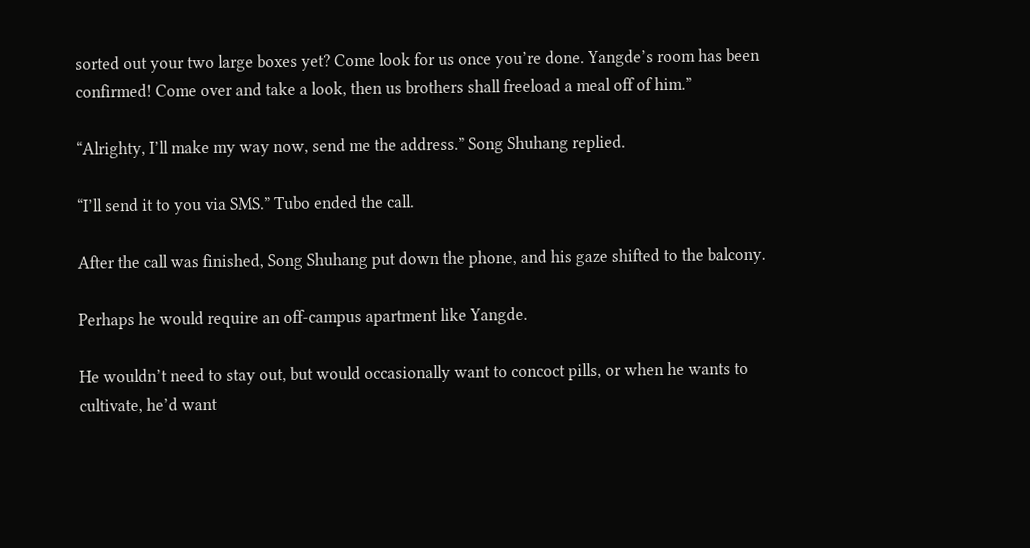sorted out your two large boxes yet? Come look for us once you’re done. Yangde’s room has been confirmed! Come over and take a look, then us brothers shall freeload a meal off of him.”

“Alrighty, I’ll make my way now, send me the address.” Song Shuhang replied.

“I’ll send it to you via SMS.” Tubo ended the call.

After the call was finished, Song Shuhang put down the phone, and his gaze shifted to the balcony.

Perhaps he would require an off-campus apartment like Yangde.

He wouldn’t need to stay out, but would occasionally want to concoct pills, or when he wants to cultivate, he’d want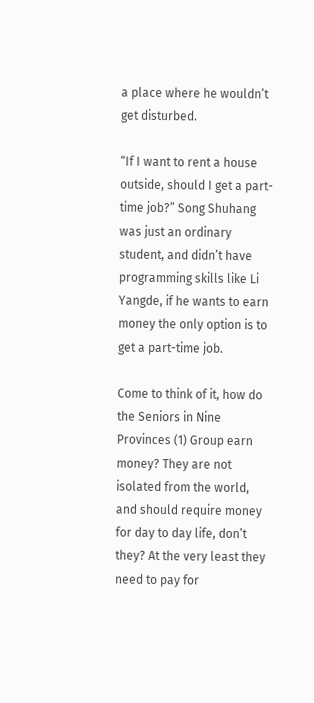a place where he wouldn’t get disturbed.

“If I want to rent a house outside, should I get a part-time job?” Song Shuhang was just an ordinary student, and didn’t have programming skills like Li Yangde, if he wants to earn money the only option is to get a part-time job.

Come to think of it, how do the Seniors in Nine Provinces (1) Group earn money? They are not isolated from the world, and should require money for day to day life, don’t they? At the very least they need to pay for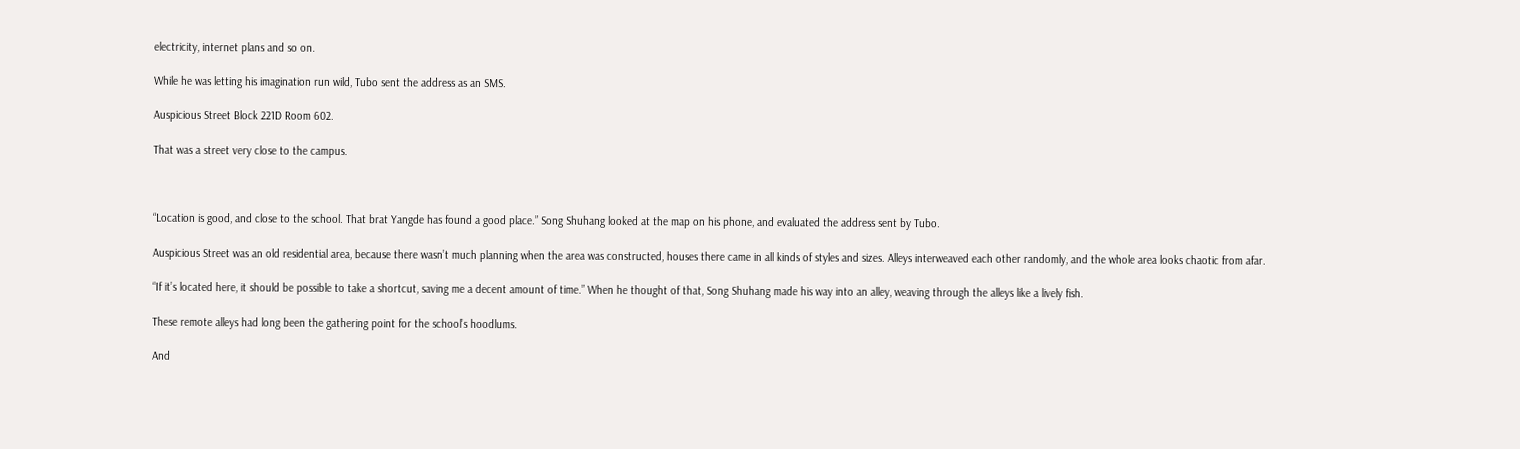electricity, internet plans and so on.

While he was letting his imagination run wild, Tubo sent the address as an SMS.

Auspicious Street Block 221D Room 602.

That was a street very close to the campus.



“Location is good, and close to the school. That brat Yangde has found a good place.” Song Shuhang looked at the map on his phone, and evaluated the address sent by Tubo.

Auspicious Street was an old residential area, because there wasn’t much planning when the area was constructed, houses there came in all kinds of styles and sizes. Alleys interweaved each other randomly, and the whole area looks chaotic from afar.

“If it’s located here, it should be possible to take a shortcut, saving me a decent amount of time.” When he thought of that, Song Shuhang made his way into an alley, weaving through the alleys like a lively fish.

These remote alleys had long been the gathering point for the school’s hoodlums.

And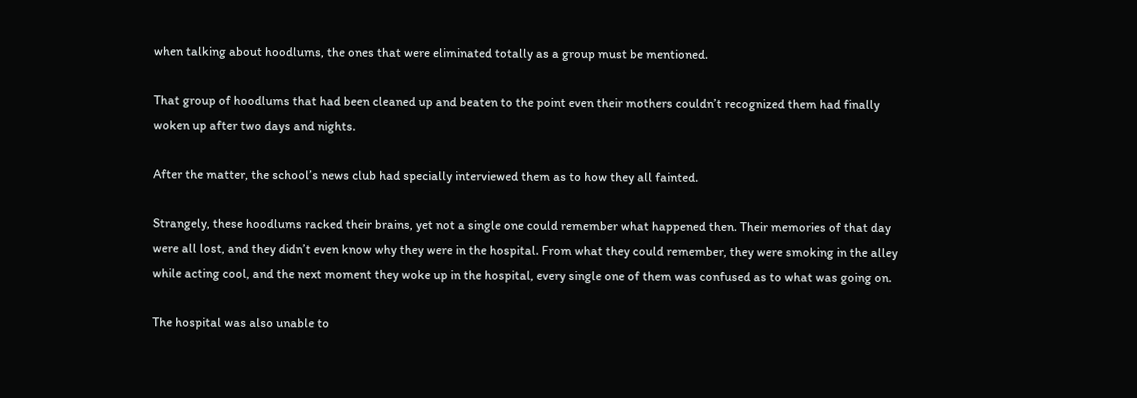when talking about hoodlums, the ones that were eliminated totally as a group must be mentioned.

That group of hoodlums that had been cleaned up and beaten to the point even their mothers couldn’t recognized them had finally woken up after two days and nights.

After the matter, the school’s news club had specially interviewed them as to how they all fainted.

Strangely, these hoodlums racked their brains, yet not a single one could remember what happened then. Their memories of that day were all lost, and they didn’t even know why they were in the hospital. From what they could remember, they were smoking in the alley while acting cool, and the next moment they woke up in the hospital, every single one of them was confused as to what was going on.

The hospital was also unable to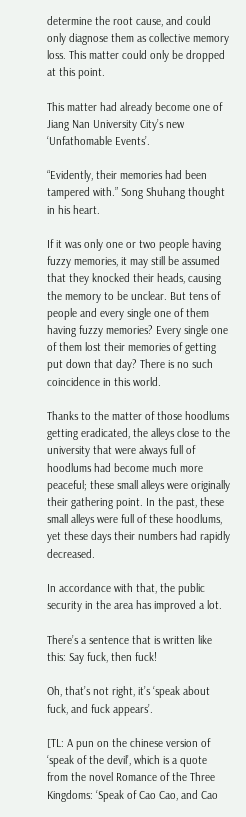determine the root cause, and could only diagnose them as collective memory loss. This matter could only be dropped at this point.

This matter had already become one of Jiang Nan University City’s new ‘Unfathomable Events’.

“Evidently, their memories had been tampered with.” Song Shuhang thought in his heart.

If it was only one or two people having fuzzy memories, it may still be assumed that they knocked their heads, causing the memory to be unclear. But tens of people and every single one of them having fuzzy memories? Every single one of them lost their memories of getting put down that day? There is no such coincidence in this world.

Thanks to the matter of those hoodlums getting eradicated, the alleys close to the university that were always full of hoodlums had become much more peaceful; these small alleys were originally their gathering point. In the past, these small alleys were full of these hoodlums, yet these days their numbers had rapidly decreased.

In accordance with that, the public security in the area has improved a lot.

There’s a sentence that is written like this: Say fuck, then fuck!

Oh, that’s not right, it’s ‘speak about fuck, and fuck appears’.

[TL: A pun on the chinese version of ‘speak of the devil’, which is a quote from the novel Romance of the Three Kingdoms: ‘Speak of Cao Cao, and Cao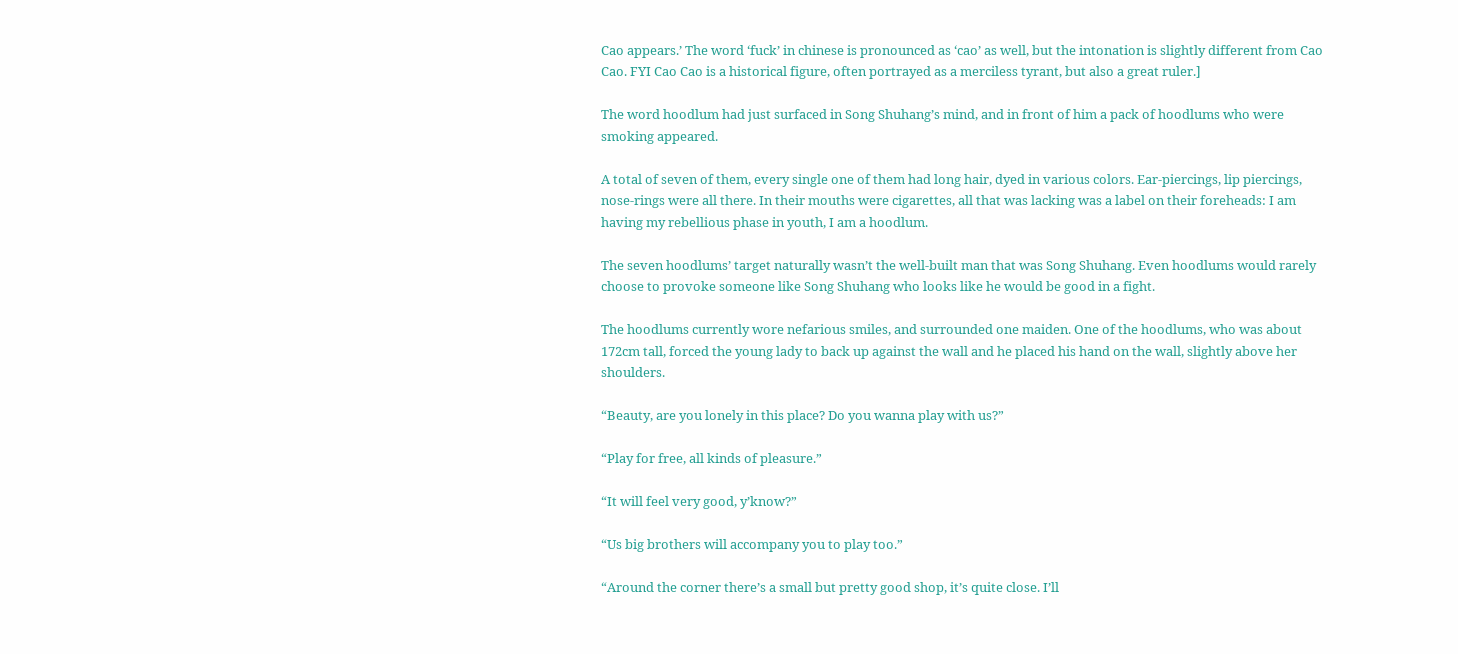Cao appears.’ The word ‘fuck’ in chinese is pronounced as ‘cao’ as well, but the intonation is slightly different from Cao Cao. FYI Cao Cao is a historical figure, often portrayed as a merciless tyrant, but also a great ruler.]

The word hoodlum had just surfaced in Song Shuhang’s mind, and in front of him a pack of hoodlums who were smoking appeared.

A total of seven of them, every single one of them had long hair, dyed in various colors. Ear-piercings, lip piercings, nose-rings were all there. In their mouths were cigarettes, all that was lacking was a label on their foreheads: I am having my rebellious phase in youth, I am a hoodlum.

The seven hoodlums’ target naturally wasn’t the well-built man that was Song Shuhang. Even hoodlums would rarely choose to provoke someone like Song Shuhang who looks like he would be good in a fight.

The hoodlums currently wore nefarious smiles, and surrounded one maiden. One of the hoodlums, who was about 172cm tall, forced the young lady to back up against the wall and he placed his hand on the wall, slightly above her shoulders.

“Beauty, are you lonely in this place? Do you wanna play with us?”

“Play for free, all kinds of pleasure.”

“It will feel very good, y’know?”

“Us big brothers will accompany you to play too.”

“Around the corner there’s a small but pretty good shop, it’s quite close. I’ll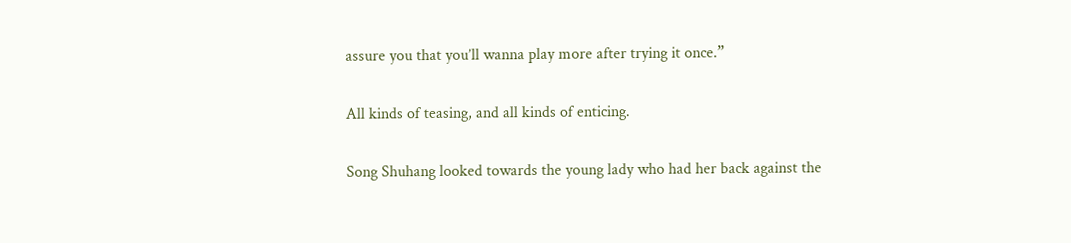assure you that you’ll wanna play more after trying it once.”

All kinds of teasing, and all kinds of enticing.

Song Shuhang looked towards the young lady who had her back against the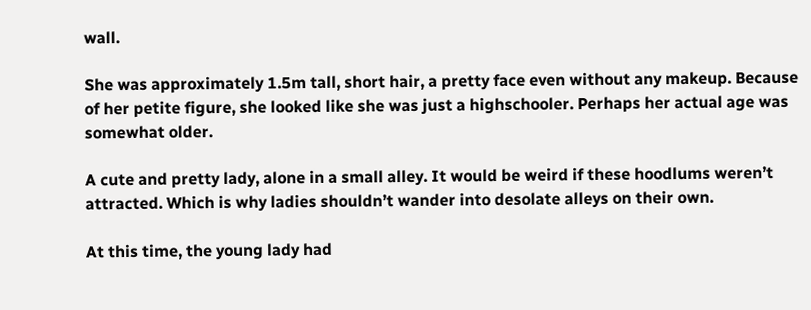wall.

She was approximately 1.5m tall, short hair, a pretty face even without any makeup. Because of her petite figure, she looked like she was just a highschooler. Perhaps her actual age was somewhat older.

A cute and pretty lady, alone in a small alley. It would be weird if these hoodlums weren’t attracted. Which is why ladies shouldn’t wander into desolate alleys on their own.

At this time, the young lady had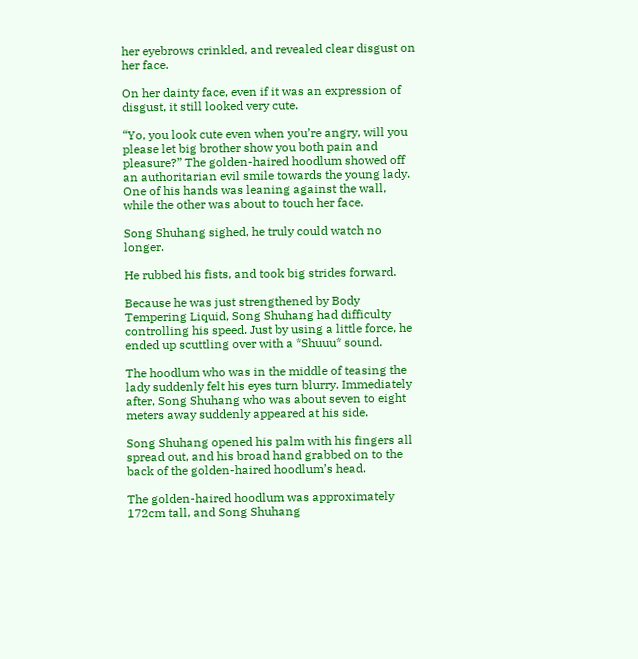her eyebrows crinkled, and revealed clear disgust on her face.

On her dainty face, even if it was an expression of disgust, it still looked very cute.

“Yo, you look cute even when you’re angry, will you please let big brother show you both pain and pleasure?” The golden-haired hoodlum showed off an authoritarian evil smile towards the young lady. One of his hands was leaning against the wall, while the other was about to touch her face.

Song Shuhang sighed, he truly could watch no longer.

He rubbed his fists, and took big strides forward.

Because he was just strengthened by Body Tempering Liquid, Song Shuhang had difficulty controlling his speed. Just by using a little force, he ended up scuttling over with a *Shuuu* sound.

The hoodlum who was in the middle of teasing the lady suddenly felt his eyes turn blurry. Immediately after, Song Shuhang who was about seven to eight meters away suddenly appeared at his side.

Song Shuhang opened his palm with his fingers all spread out, and his broad hand grabbed on to the back of the golden-haired hoodlum’s head.

The golden-haired hoodlum was approximately 172cm tall, and Song Shuhang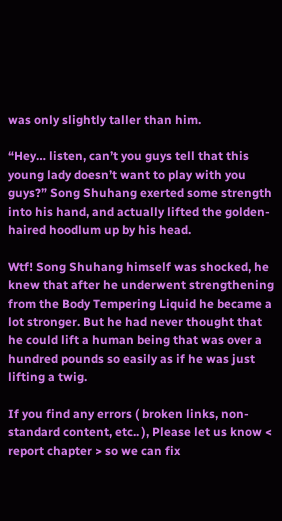was only slightly taller than him.

“Hey… listen, can’t you guys tell that this young lady doesn’t want to play with you guys?” Song Shuhang exerted some strength into his hand, and actually lifted the golden-haired hoodlum up by his head.

Wtf! Song Shuhang himself was shocked, he knew that after he underwent strengthening from the Body Tempering Liquid he became a lot stronger. But he had never thought that he could lift a human being that was over a hundred pounds so easily as if he was just lifting a twig.

If you find any errors ( broken links, non-standard content, etc.. ), Please let us know < report chapter > so we can fix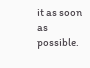it as soon as possible.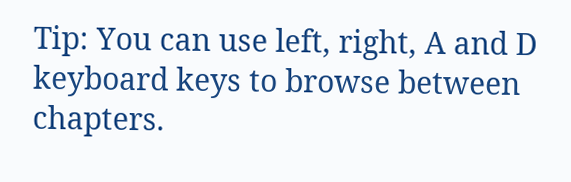Tip: You can use left, right, A and D keyboard keys to browse between chapters.